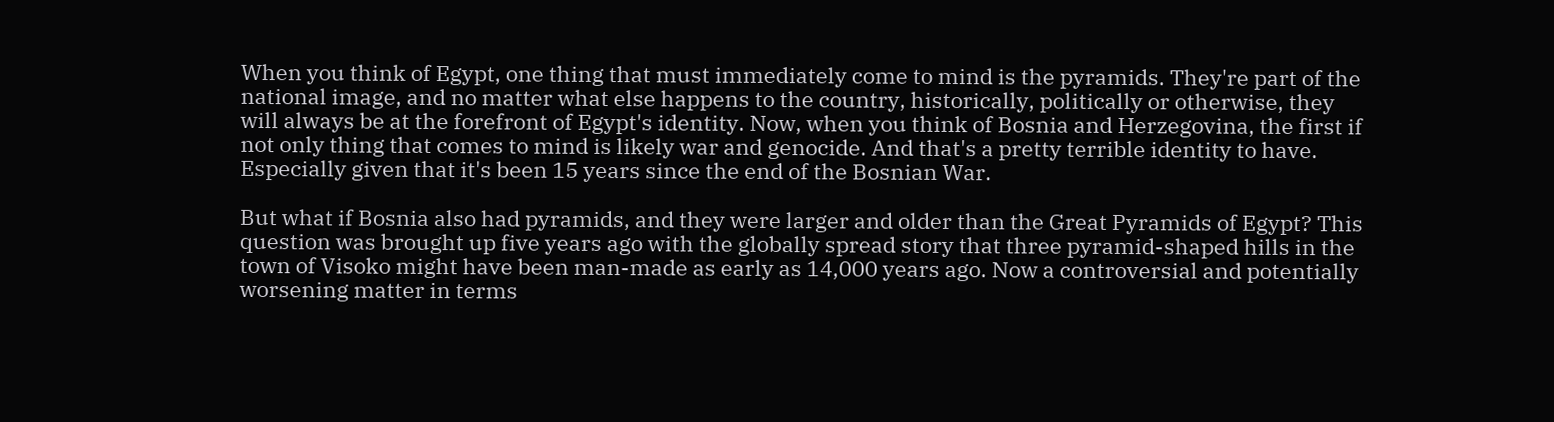When you think of Egypt, one thing that must immediately come to mind is the pyramids. They're part of the national image, and no matter what else happens to the country, historically, politically or otherwise, they will always be at the forefront of Egypt's identity. Now, when you think of Bosnia and Herzegovina, the first if not only thing that comes to mind is likely war and genocide. And that's a pretty terrible identity to have. Especially given that it's been 15 years since the end of the Bosnian War.

But what if Bosnia also had pyramids, and they were larger and older than the Great Pyramids of Egypt? This question was brought up five years ago with the globally spread story that three pyramid-shaped hills in the town of Visoko might have been man-made as early as 14,000 years ago. Now a controversial and potentially worsening matter in terms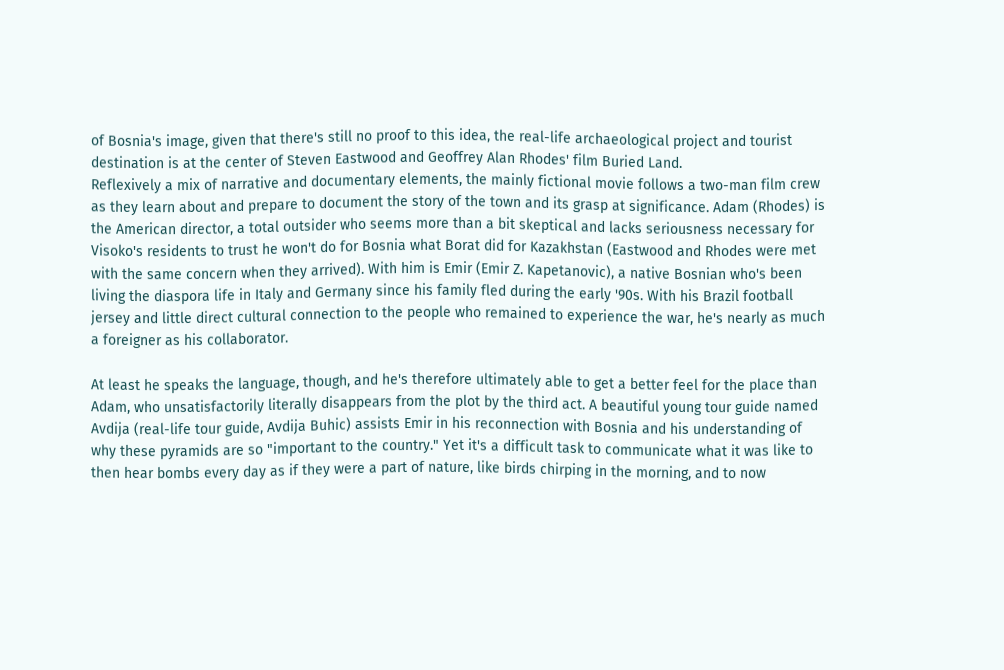of Bosnia's image, given that there's still no proof to this idea, the real-life archaeological project and tourist destination is at the center of Steven Eastwood and Geoffrey Alan Rhodes' film Buried Land.
Reflexively a mix of narrative and documentary elements, the mainly fictional movie follows a two-man film crew as they learn about and prepare to document the story of the town and its grasp at significance. Adam (Rhodes) is the American director, a total outsider who seems more than a bit skeptical and lacks seriousness necessary for Visoko's residents to trust he won't do for Bosnia what Borat did for Kazakhstan (Eastwood and Rhodes were met with the same concern when they arrived). With him is Emir (Emir Z. Kapetanovic), a native Bosnian who's been living the diaspora life in Italy and Germany since his family fled during the early '90s. With his Brazil football jersey and little direct cultural connection to the people who remained to experience the war, he's nearly as much a foreigner as his collaborator.

At least he speaks the language, though, and he's therefore ultimately able to get a better feel for the place than Adam, who unsatisfactorily literally disappears from the plot by the third act. A beautiful young tour guide named Avdija (real-life tour guide, Avdija Buhic) assists Emir in his reconnection with Bosnia and his understanding of why these pyramids are so "important to the country." Yet it's a difficult task to communicate what it was like to then hear bombs every day as if they were a part of nature, like birds chirping in the morning, and to now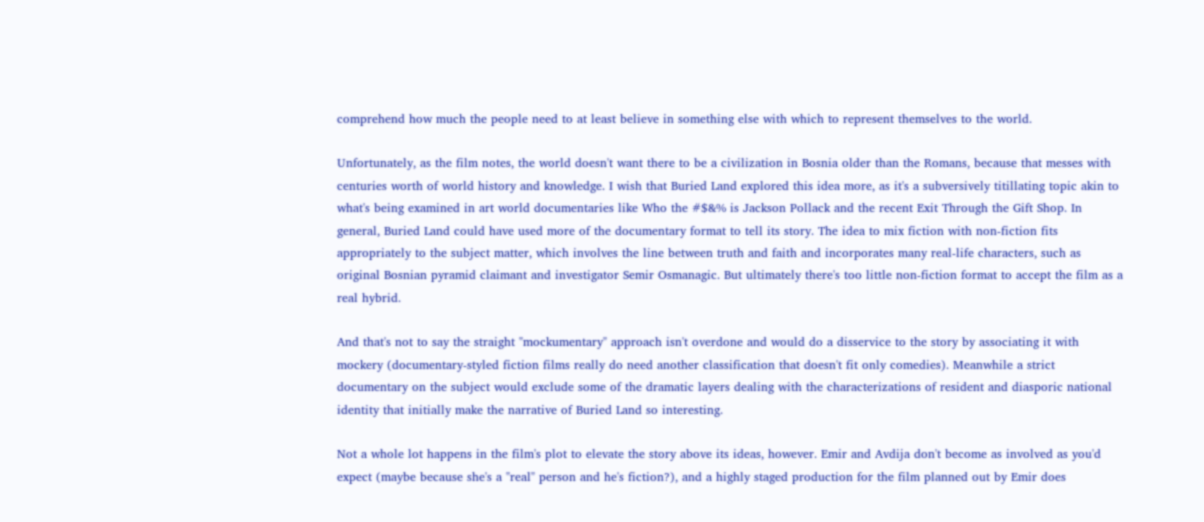comprehend how much the people need to at least believe in something else with which to represent themselves to the world.

Unfortunately, as the film notes, the world doesn't want there to be a civilization in Bosnia older than the Romans, because that messes with centuries worth of world history and knowledge. I wish that Buried Land explored this idea more, as it's a subversively titillating topic akin to what's being examined in art world documentaries like Who the #$&% is Jackson Pollack and the recent Exit Through the Gift Shop. In general, Buried Land could have used more of the documentary format to tell its story. The idea to mix fiction with non-fiction fits appropriately to the subject matter, which involves the line between truth and faith and incorporates many real-life characters, such as original Bosnian pyramid claimant and investigator Semir Osmanagic. But ultimately there's too little non-fiction format to accept the film as a real hybrid.

And that's not to say the straight "mockumentary" approach isn't overdone and would do a disservice to the story by associating it with mockery (documentary-styled fiction films really do need another classification that doesn't fit only comedies). Meanwhile a strict documentary on the subject would exclude some of the dramatic layers dealing with the characterizations of resident and diasporic national identity that initially make the narrative of Buried Land so interesting.

Not a whole lot happens in the film's plot to elevate the story above its ideas, however. Emir and Avdija don't become as involved as you'd expect (maybe because she's a "real" person and he's fiction?), and a highly staged production for the film planned out by Emir does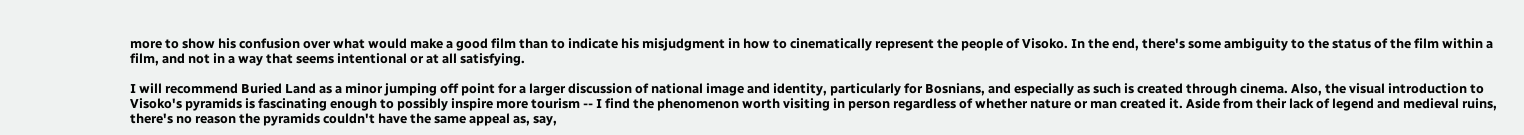more to show his confusion over what would make a good film than to indicate his misjudgment in how to cinematically represent the people of Visoko. In the end, there's some ambiguity to the status of the film within a film, and not in a way that seems intentional or at all satisfying.

I will recommend Buried Land as a minor jumping off point for a larger discussion of national image and identity, particularly for Bosnians, and especially as such is created through cinema. Also, the visual introduction to Visoko's pyramids is fascinating enough to possibly inspire more tourism -- I find the phenomenon worth visiting in person regardless of whether nature or man created it. Aside from their lack of legend and medieval ruins, there's no reason the pyramids couldn't have the same appeal as, say,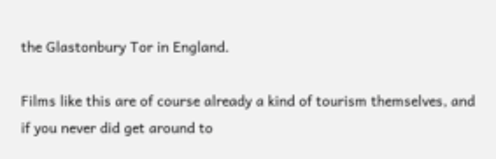the Glastonbury Tor in England.

Films like this are of course already a kind of tourism themselves, and if you never did get around to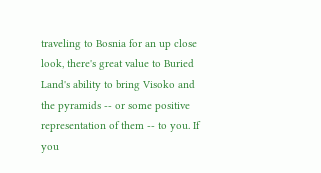traveling to Bosnia for an up close look, there's great value to Buried Land's ability to bring Visoko and the pyramids -- or some positive representation of them -- to you. If you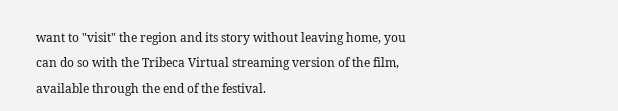want to "visit" the region and its story without leaving home, you can do so with the Tribeca Virtual streaming version of the film, available through the end of the festival.